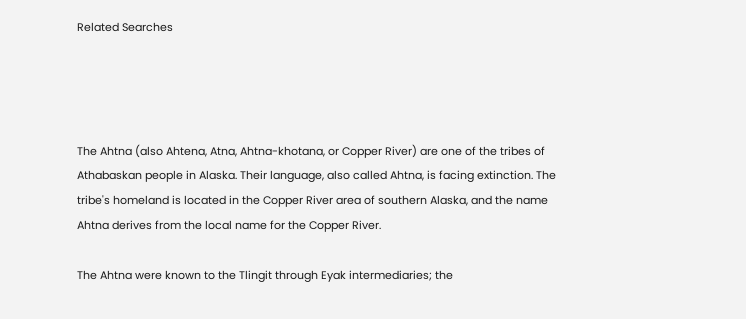Related Searches




The Ahtna (also Ahtena, Atna, Ahtna-khotana, or Copper River) are one of the tribes of Athabaskan people in Alaska. Their language, also called Ahtna, is facing extinction. The tribe's homeland is located in the Copper River area of southern Alaska, and the name Ahtna derives from the local name for the Copper River.

The Ahtna were known to the Tlingit through Eyak intermediaries; the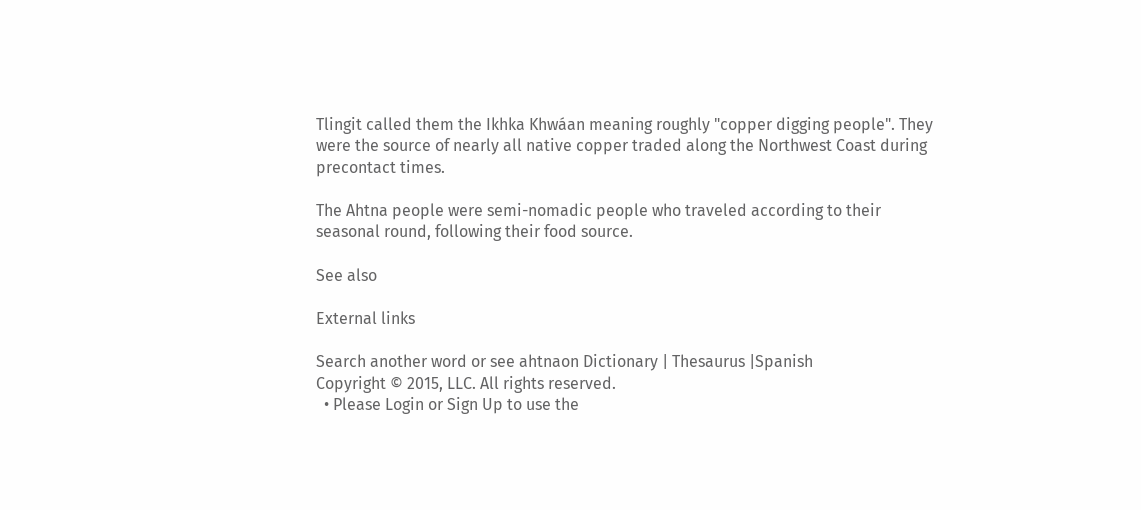Tlingit called them the Ikhka Khwáan meaning roughly "copper digging people". They were the source of nearly all native copper traded along the Northwest Coast during precontact times.

The Ahtna people were semi-nomadic people who traveled according to their seasonal round, following their food source.

See also

External links

Search another word or see ahtnaon Dictionary | Thesaurus |Spanish
Copyright © 2015, LLC. All rights reserved.
  • Please Login or Sign Up to use the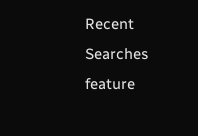Recent Searches feature